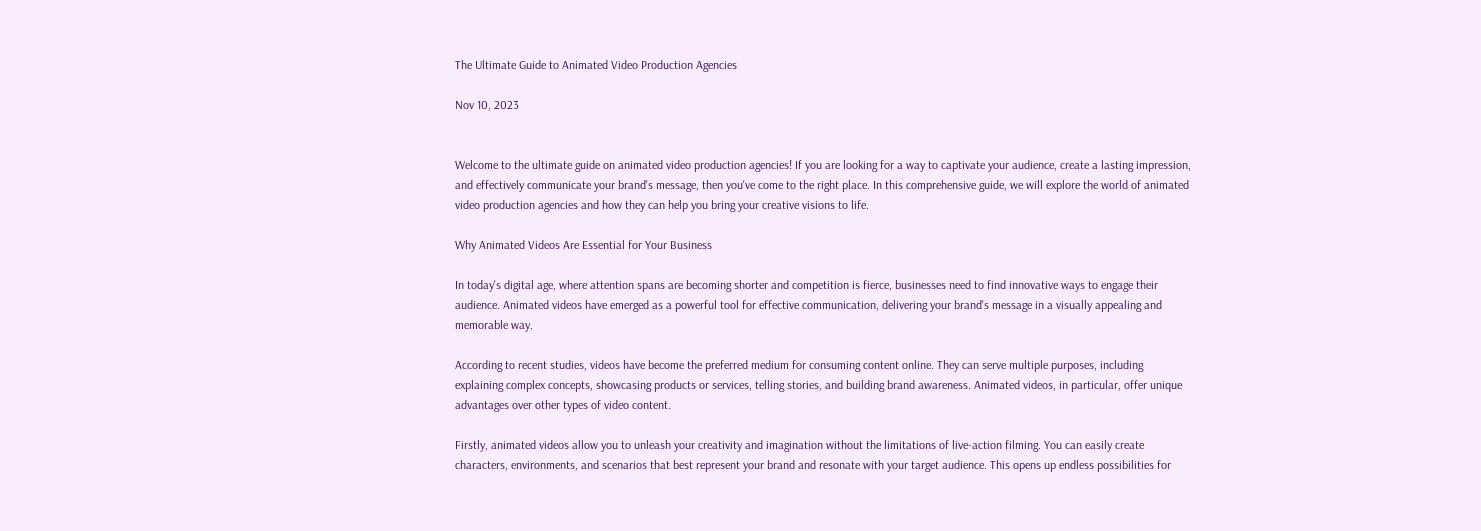The Ultimate Guide to Animated Video Production Agencies

Nov 10, 2023


Welcome to the ultimate guide on animated video production agencies! If you are looking for a way to captivate your audience, create a lasting impression, and effectively communicate your brand's message, then you've come to the right place. In this comprehensive guide, we will explore the world of animated video production agencies and how they can help you bring your creative visions to life.

Why Animated Videos Are Essential for Your Business

In today's digital age, where attention spans are becoming shorter and competition is fierce, businesses need to find innovative ways to engage their audience. Animated videos have emerged as a powerful tool for effective communication, delivering your brand's message in a visually appealing and memorable way.

According to recent studies, videos have become the preferred medium for consuming content online. They can serve multiple purposes, including explaining complex concepts, showcasing products or services, telling stories, and building brand awareness. Animated videos, in particular, offer unique advantages over other types of video content.

Firstly, animated videos allow you to unleash your creativity and imagination without the limitations of live-action filming. You can easily create characters, environments, and scenarios that best represent your brand and resonate with your target audience. This opens up endless possibilities for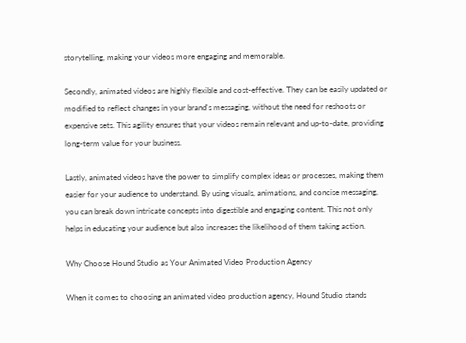storytelling, making your videos more engaging and memorable.

Secondly, animated videos are highly flexible and cost-effective. They can be easily updated or modified to reflect changes in your brand's messaging, without the need for reshoots or expensive sets. This agility ensures that your videos remain relevant and up-to-date, providing long-term value for your business.

Lastly, animated videos have the power to simplify complex ideas or processes, making them easier for your audience to understand. By using visuals, animations, and concise messaging, you can break down intricate concepts into digestible and engaging content. This not only helps in educating your audience but also increases the likelihood of them taking action.

Why Choose Hound Studio as Your Animated Video Production Agency

When it comes to choosing an animated video production agency, Hound Studio stands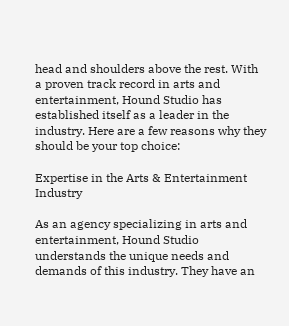head and shoulders above the rest. With a proven track record in arts and entertainment, Hound Studio has established itself as a leader in the industry. Here are a few reasons why they should be your top choice:

Expertise in the Arts & Entertainment Industry

As an agency specializing in arts and entertainment, Hound Studio understands the unique needs and demands of this industry. They have an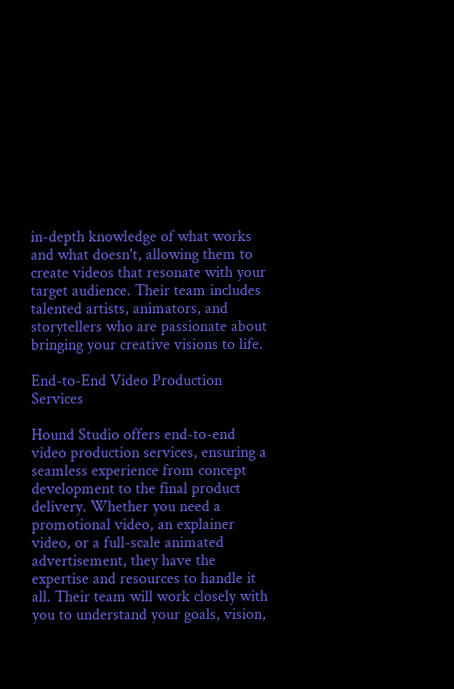in-depth knowledge of what works and what doesn't, allowing them to create videos that resonate with your target audience. Their team includes talented artists, animators, and storytellers who are passionate about bringing your creative visions to life.

End-to-End Video Production Services

Hound Studio offers end-to-end video production services, ensuring a seamless experience from concept development to the final product delivery. Whether you need a promotional video, an explainer video, or a full-scale animated advertisement, they have the expertise and resources to handle it all. Their team will work closely with you to understand your goals, vision,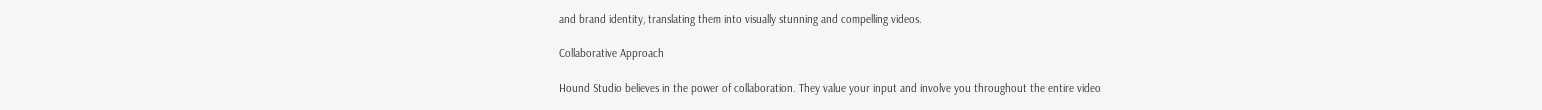and brand identity, translating them into visually stunning and compelling videos.

Collaborative Approach

Hound Studio believes in the power of collaboration. They value your input and involve you throughout the entire video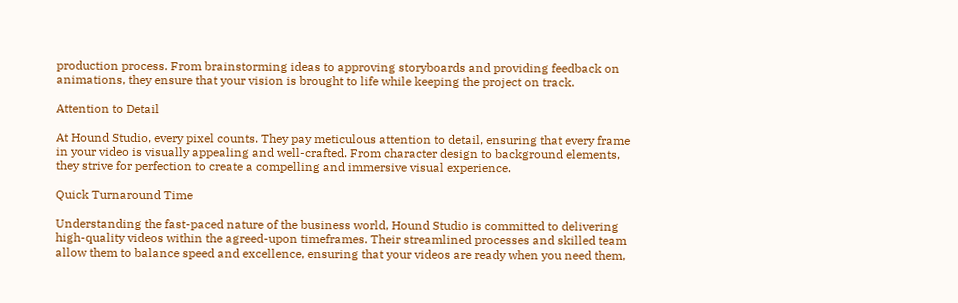production process. From brainstorming ideas to approving storyboards and providing feedback on animations, they ensure that your vision is brought to life while keeping the project on track.

Attention to Detail

At Hound Studio, every pixel counts. They pay meticulous attention to detail, ensuring that every frame in your video is visually appealing and well-crafted. From character design to background elements, they strive for perfection to create a compelling and immersive visual experience.

Quick Turnaround Time

Understanding the fast-paced nature of the business world, Hound Studio is committed to delivering high-quality videos within the agreed-upon timeframes. Their streamlined processes and skilled team allow them to balance speed and excellence, ensuring that your videos are ready when you need them,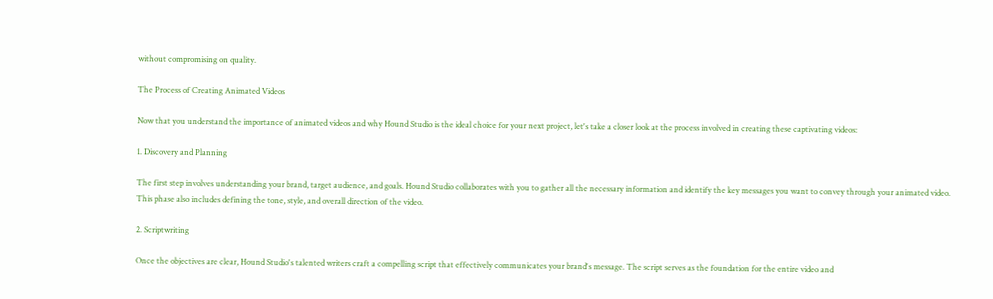without compromising on quality.

The Process of Creating Animated Videos

Now that you understand the importance of animated videos and why Hound Studio is the ideal choice for your next project, let's take a closer look at the process involved in creating these captivating videos:

1. Discovery and Planning

The first step involves understanding your brand, target audience, and goals. Hound Studio collaborates with you to gather all the necessary information and identify the key messages you want to convey through your animated video. This phase also includes defining the tone, style, and overall direction of the video.

2. Scriptwriting

Once the objectives are clear, Hound Studio's talented writers craft a compelling script that effectively communicates your brand's message. The script serves as the foundation for the entire video and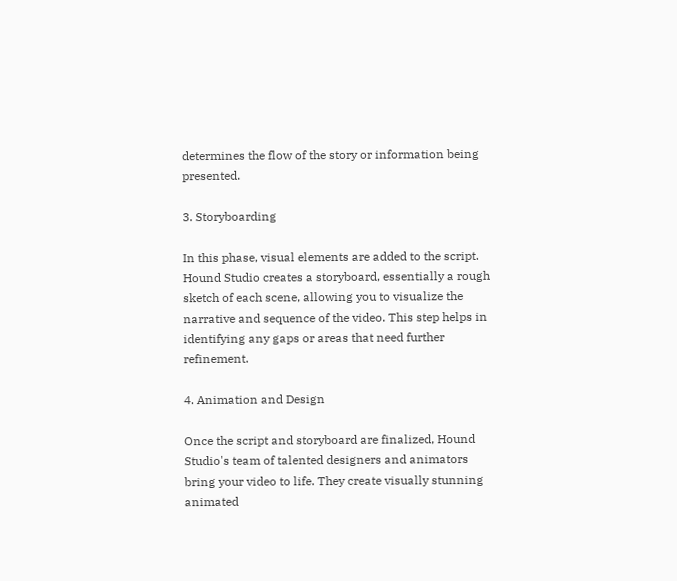determines the flow of the story or information being presented.

3. Storyboarding

In this phase, visual elements are added to the script. Hound Studio creates a storyboard, essentially a rough sketch of each scene, allowing you to visualize the narrative and sequence of the video. This step helps in identifying any gaps or areas that need further refinement.

4. Animation and Design

Once the script and storyboard are finalized, Hound Studio's team of talented designers and animators bring your video to life. They create visually stunning animated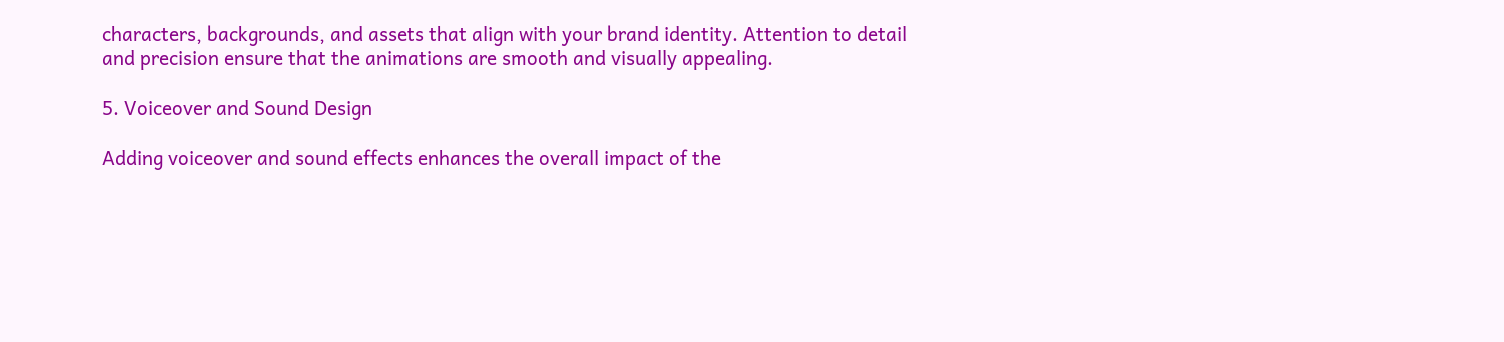characters, backgrounds, and assets that align with your brand identity. Attention to detail and precision ensure that the animations are smooth and visually appealing.

5. Voiceover and Sound Design

Adding voiceover and sound effects enhances the overall impact of the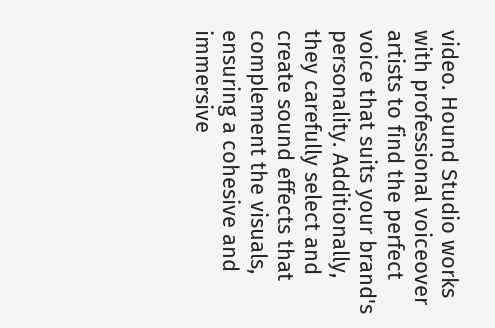video. Hound Studio works with professional voiceover artists to find the perfect voice that suits your brand's personality. Additionally, they carefully select and create sound effects that complement the visuals, ensuring a cohesive and immersive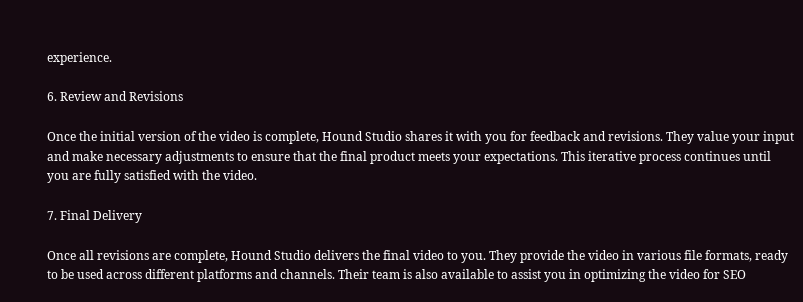experience.

6. Review and Revisions

Once the initial version of the video is complete, Hound Studio shares it with you for feedback and revisions. They value your input and make necessary adjustments to ensure that the final product meets your expectations. This iterative process continues until you are fully satisfied with the video.

7. Final Delivery

Once all revisions are complete, Hound Studio delivers the final video to you. They provide the video in various file formats, ready to be used across different platforms and channels. Their team is also available to assist you in optimizing the video for SEO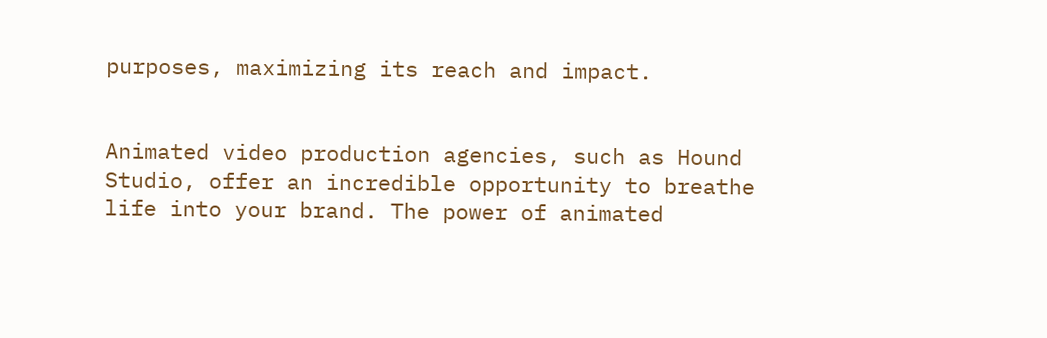purposes, maximizing its reach and impact.


Animated video production agencies, such as Hound Studio, offer an incredible opportunity to breathe life into your brand. The power of animated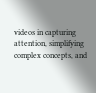videos in capturing attention, simplifying complex concepts, and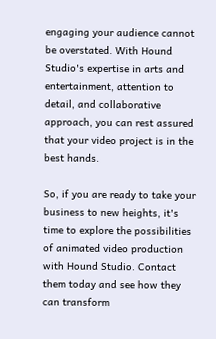engaging your audience cannot be overstated. With Hound Studio's expertise in arts and entertainment, attention to detail, and collaborative approach, you can rest assured that your video project is in the best hands.

So, if you are ready to take your business to new heights, it's time to explore the possibilities of animated video production with Hound Studio. Contact them today and see how they can transform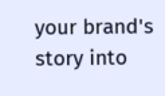your brand's story into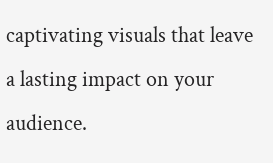captivating visuals that leave a lasting impact on your audience.